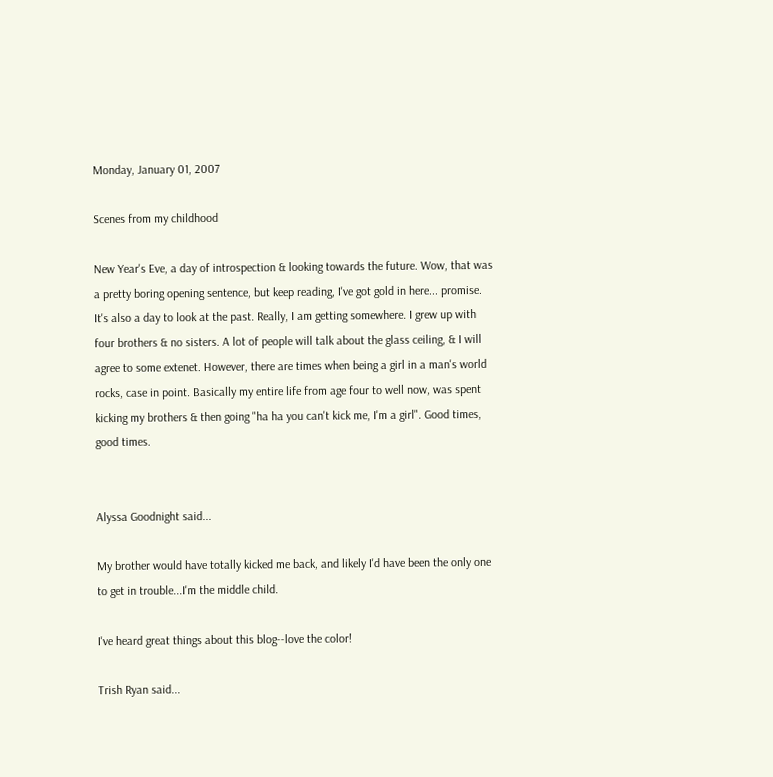Monday, January 01, 2007

Scenes from my childhood

New Year's Eve, a day of introspection & looking towards the future. Wow, that was a pretty boring opening sentence, but keep reading, I've got gold in here... promise. It's also a day to look at the past. Really, I am getting somewhere. I grew up with four brothers & no sisters. A lot of people will talk about the glass ceiling, & I will agree to some extenet. However, there are times when being a girl in a man's world rocks, case in point. Basically my entire life from age four to well now, was spent kicking my brothers & then going "ha ha you can't kick me, I'm a girl". Good times, good times.


Alyssa Goodnight said...

My brother would have totally kicked me back, and likely I'd have been the only one to get in trouble...I'm the middle child.

I've heard great things about this blog--love the color!

Trish Ryan said...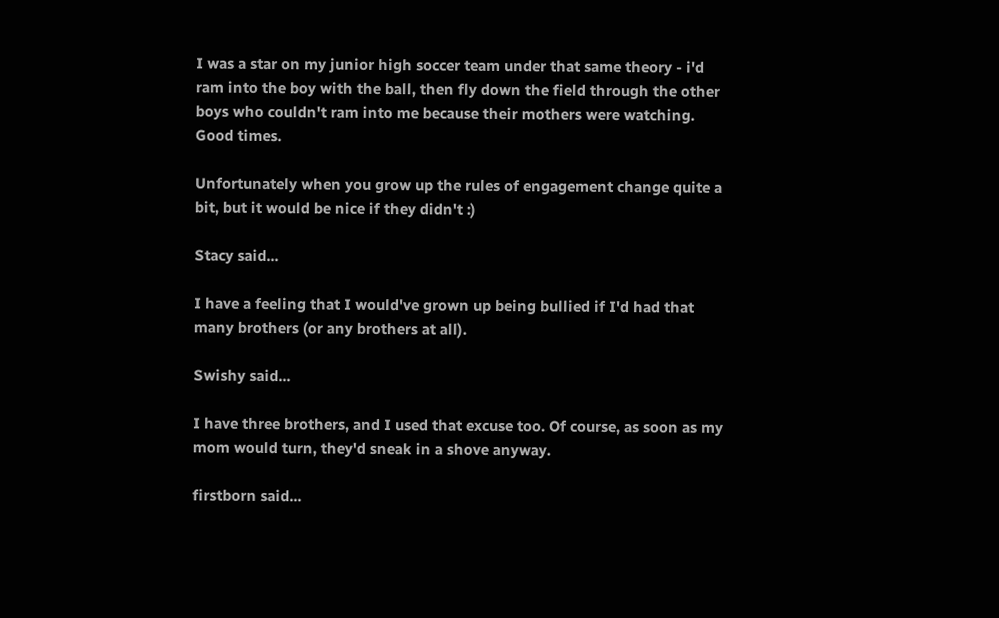I was a star on my junior high soccer team under that same theory - i'd ram into the boy with the ball, then fly down the field through the other boys who couldn't ram into me because their mothers were watching. Good times.

Unfortunately when you grow up the rules of engagement change quite a bit, but it would be nice if they didn't :)

Stacy said...

I have a feeling that I would've grown up being bullied if I'd had that many brothers (or any brothers at all).

Swishy said...

I have three brothers, and I used that excuse too. Of course, as soon as my mom would turn, they'd sneak in a shove anyway.

firstborn said...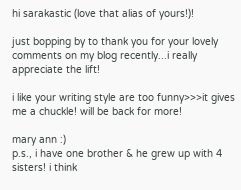hi sarakastic (love that alias of yours!)!

just bopping by to thank you for your lovely comments on my blog recently...i really appreciate the lift!

i like your writing style are too funny>>>it gives me a chuckle! will be back for more!

mary ann :)
p.s., i have one brother & he grew up with 4 sisters! i think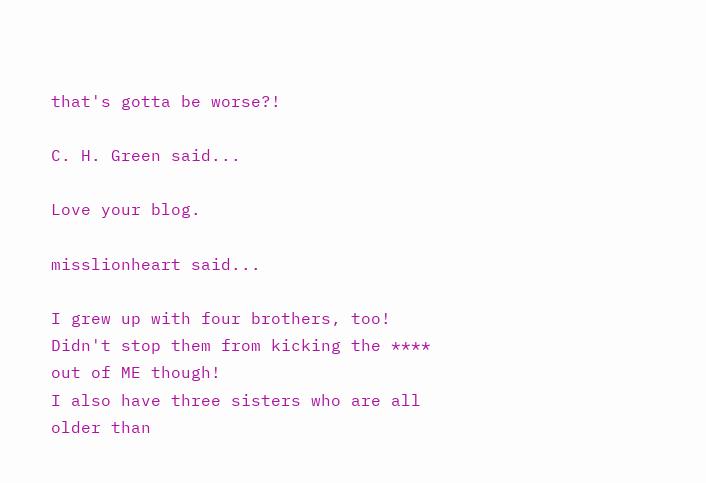that's gotta be worse?!

C. H. Green said...

Love your blog.

misslionheart said...

I grew up with four brothers, too! Didn't stop them from kicking the **** out of ME though!
I also have three sisters who are all older than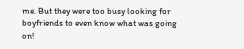me. But they were too busy looking for boyfriends to even know what was going on!